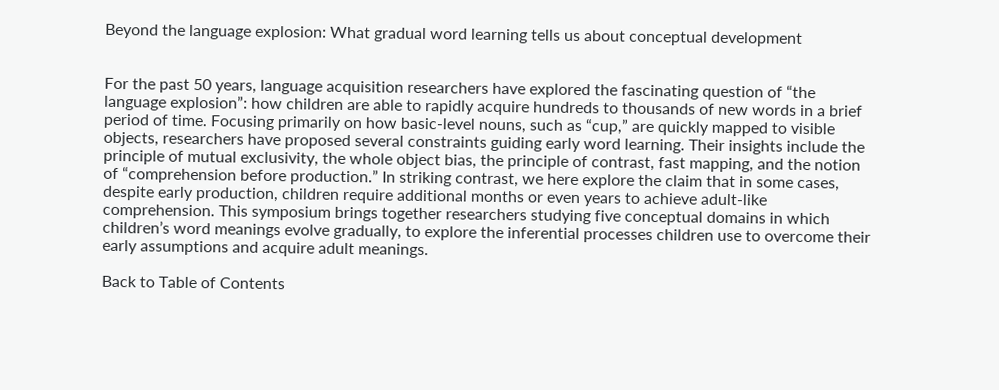Beyond the language explosion: What gradual word learning tells us about conceptual development


For the past 50 years, language acquisition researchers have explored the fascinating question of “the language explosion”: how children are able to rapidly acquire hundreds to thousands of new words in a brief period of time. Focusing primarily on how basic-level nouns, such as “cup,” are quickly mapped to visible objects, researchers have proposed several constraints guiding early word learning. Their insights include the principle of mutual exclusivity, the whole object bias, the principle of contrast, fast mapping, and the notion of “comprehension before production.” In striking contrast, we here explore the claim that in some cases, despite early production, children require additional months or even years to achieve adult-like comprehension. This symposium brings together researchers studying five conceptual domains in which children’s word meanings evolve gradually, to explore the inferential processes children use to overcome their early assumptions and acquire adult meanings.

Back to Table of Contents